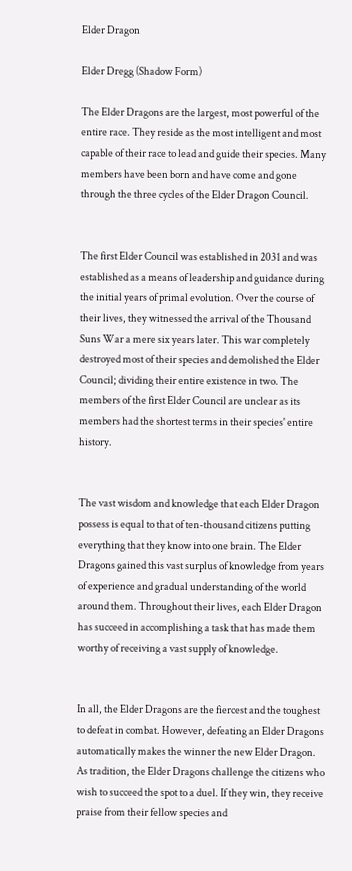Elder Dragon

Elder Dregg (Shadow Form)

The Elder Dragons are the largest, most powerful of the entire race. They reside as the most intelligent and most capable of their race to lead and guide their species. Many members have been born and have come and gone through the three cycles of the Elder Dragon Council.


The first Elder Council was established in 2031 and was established as a means of leadership and guidance during the initial years of primal evolution. Over the course of their lives, they witnessed the arrival of the Thousand Suns War a mere six years later. This war completely destroyed most of their species and demolished the Elder Council; dividing their entire existence in two. The members of the first Elder Council are unclear as its members had the shortest terms in their species' entire history.


The vast wisdom and knowledge that each Elder Dragon possess is equal to that of ten-thousand citizens putting everything that they know into one brain. The Elder Dragons gained this vast surplus of knowledge from years of experience and gradual understanding of the world around them. Throughout their lives, each Elder Dragon has succeed in accomplishing a task that has made them worthy of receiving a vast supply of knowledge.


In all, the Elder Dragons are the fiercest and the toughest to defeat in combat. However, defeating an Elder Dragons automatically makes the winner the new Elder Dragon. As tradition, the Elder Dragons challenge the citizens who wish to succeed the spot to a duel. If they win, they receive praise from their fellow species and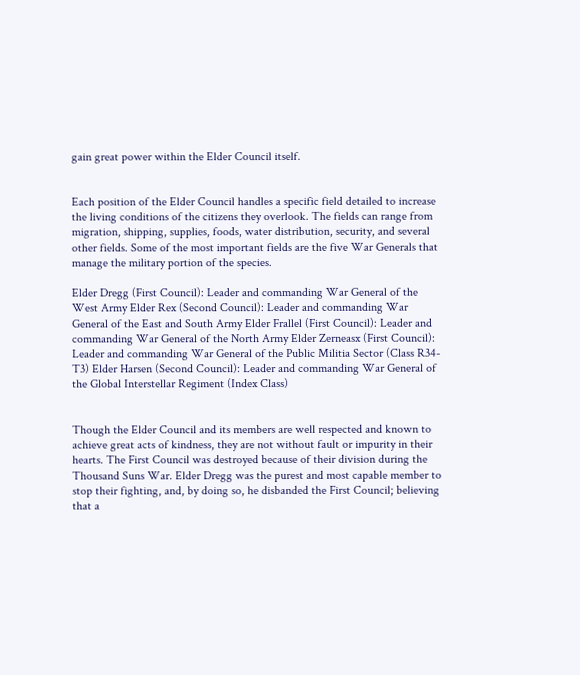gain great power within the Elder Council itself.


Each position of the Elder Council handles a specific field detailed to increase the living conditions of the citizens they overlook. The fields can range from migration, shipping, supplies, foods, water distribution, security, and several other fields. Some of the most important fields are the five War Generals that manage the military portion of the species.

Elder Dregg (First Council): Leader and commanding War General of the West Army Elder Rex (Second Council): Leader and commanding War General of the East and South Army Elder Frallel (First Council): Leader and commanding War General of the North Army Elder Zerneasx (First Council): Leader and commanding War General of the Public Militia Sector (Class R34-T3) Elder Harsen (Second Council): Leader and commanding War General of the Global Interstellar Regiment (Index Class)


Though the Elder Council and its members are well respected and known to achieve great acts of kindness, they are not without fault or impurity in their hearts. The First Council was destroyed because of their division during the Thousand Suns War. Elder Dregg was the purest and most capable member to stop their fighting, and, by doing so, he disbanded the First Council; believing that a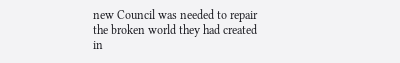new Council was needed to repair the broken world they had created in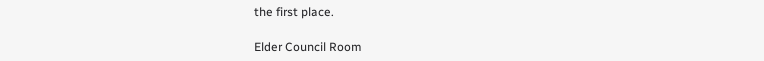the first place.

Elder Council Room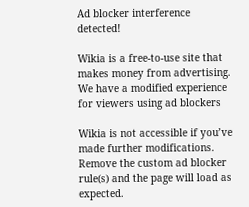Ad blocker interference detected!

Wikia is a free-to-use site that makes money from advertising. We have a modified experience for viewers using ad blockers

Wikia is not accessible if you’ve made further modifications. Remove the custom ad blocker rule(s) and the page will load as expected.